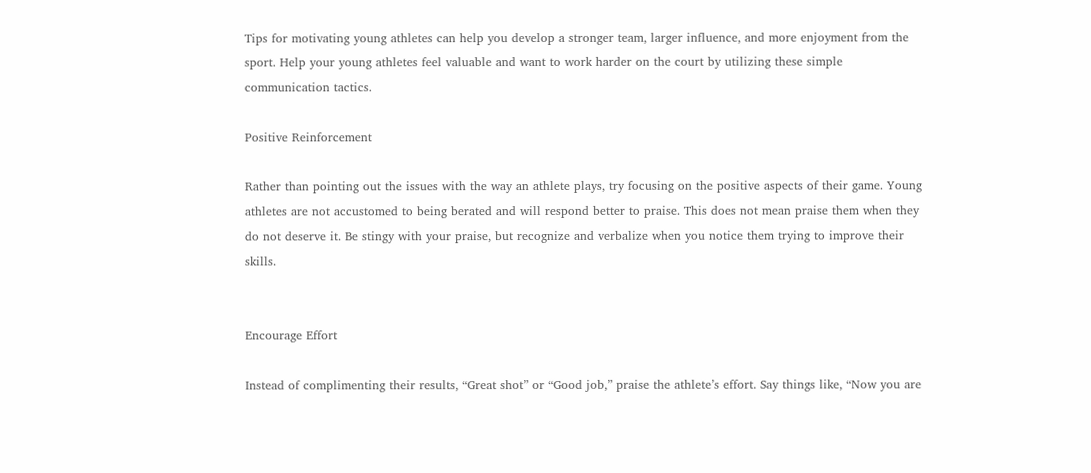Tips for motivating young athletes can help you develop a stronger team, larger influence, and more enjoyment from the sport. Help your young athletes feel valuable and want to work harder on the court by utilizing these simple communication tactics.

Positive Reinforcement

Rather than pointing out the issues with the way an athlete plays, try focusing on the positive aspects of their game. Young athletes are not accustomed to being berated and will respond better to praise. This does not mean praise them when they do not deserve it. Be stingy with your praise, but recognize and verbalize when you notice them trying to improve their skills.


Encourage Effort

Instead of complimenting their results, “Great shot” or “Good job,” praise the athlete’s effort. Say things like, “Now you are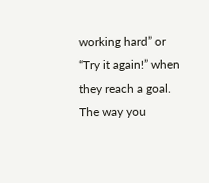working hard” or “Try it again!” when they reach a goal. The way you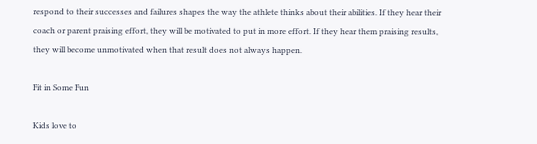respond to their successes and failures shapes the way the athlete thinks about their abilities. If they hear their coach or parent praising effort, they will be motivated to put in more effort. If they hear them praising results, they will become unmotivated when that result does not always happen.

Fit in Some Fun

Kids love to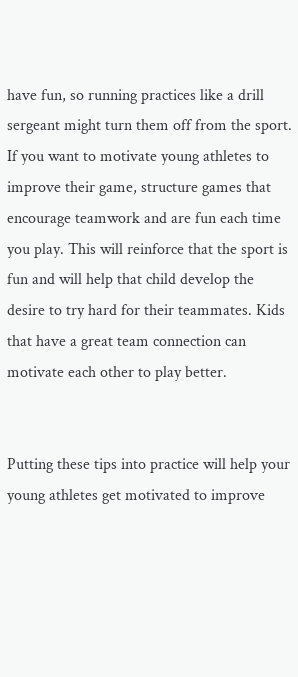have fun, so running practices like a drill sergeant might turn them off from the sport. If you want to motivate young athletes to improve their game, structure games that encourage teamwork and are fun each time you play. This will reinforce that the sport is fun and will help that child develop the desire to try hard for their teammates. Kids that have a great team connection can motivate each other to play better.


Putting these tips into practice will help your young athletes get motivated to improve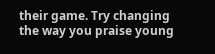their game. Try changing the way you praise young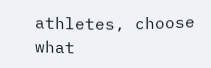athletes, choose what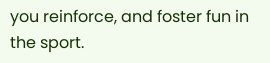you reinforce, and foster fun in the sport.